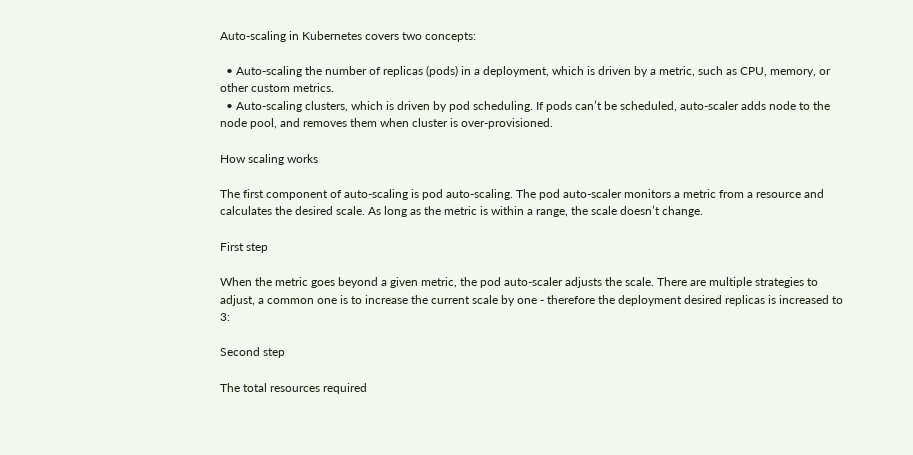Auto-scaling in Kubernetes covers two concepts:

  • Auto-scaling the number of replicas (pods) in a deployment, which is driven by a metric, such as CPU, memory, or other custom metrics.
  • Auto-scaling clusters, which is driven by pod scheduling. If pods can’t be scheduled, auto-scaler adds node to the node pool, and removes them when cluster is over-provisioned.

How scaling works

The first component of auto-scaling is pod auto-scaling. The pod auto-scaler monitors a metric from a resource and calculates the desired scale. As long as the metric is within a range, the scale doesn’t change.

First step

When the metric goes beyond a given metric, the pod auto-scaler adjusts the scale. There are multiple strategies to adjust, a common one is to increase the current scale by one - therefore the deployment desired replicas is increased to 3:

Second step

The total resources required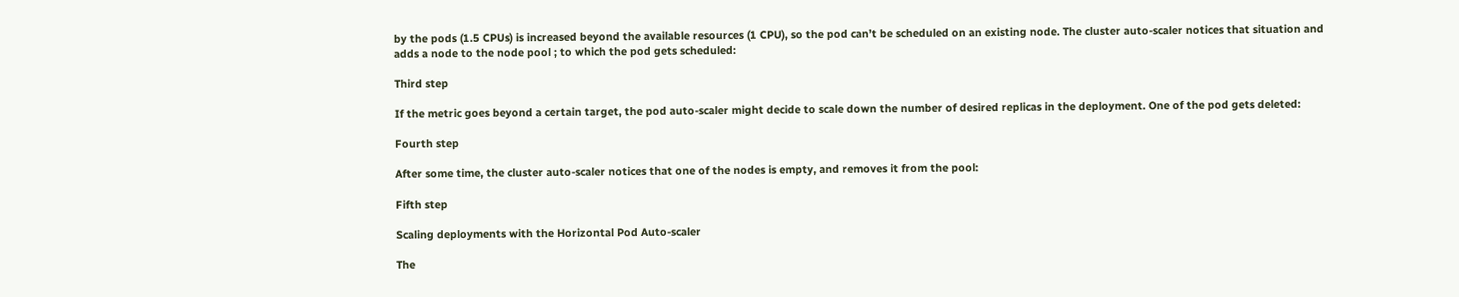by the pods (1.5 CPUs) is increased beyond the available resources (1 CPU), so the pod can’t be scheduled on an existing node. The cluster auto-scaler notices that situation and adds a node to the node pool ; to which the pod gets scheduled:

Third step

If the metric goes beyond a certain target, the pod auto-scaler might decide to scale down the number of desired replicas in the deployment. One of the pod gets deleted:

Fourth step

After some time, the cluster auto-scaler notices that one of the nodes is empty, and removes it from the pool:

Fifth step

Scaling deployments with the Horizontal Pod Auto-scaler

The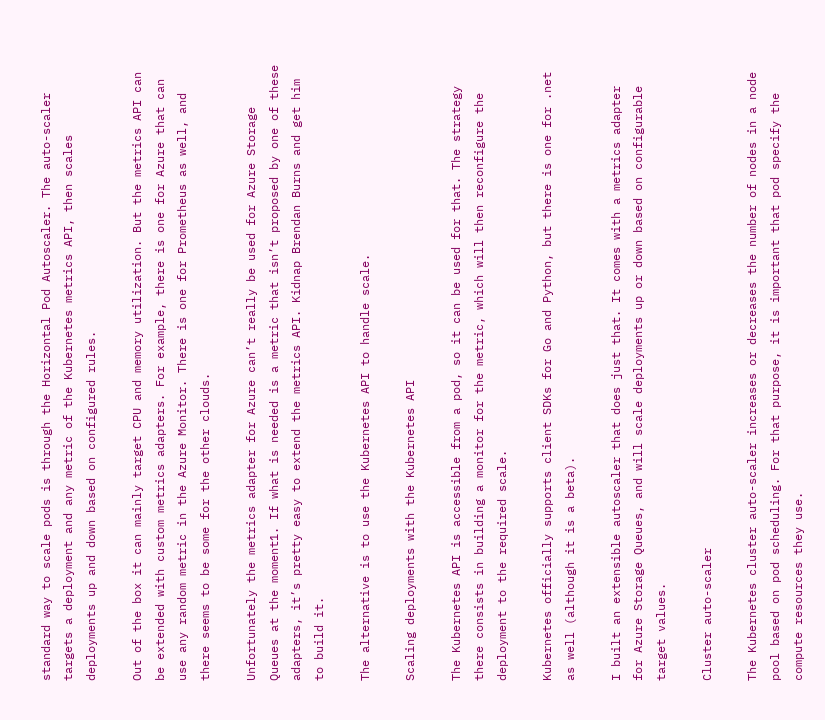standard way to scale pods is through the Horizontal Pod Autoscaler. The auto-scaler targets a deployment and any metric of the Kubernetes metrics API, then scales deployments up and down based on configured rules.

Out of the box it can mainly target CPU and memory utilization. But the metrics API can be extended with custom metrics adapters. For example, there is one for Azure that can use any random metric in the Azure Monitor. There is one for Prometheus as well, and there seems to be some for the other clouds.

Unfortunately the metrics adapter for Azure can’t really be used for Azure Storage Queues at the moment1. If what is needed is a metric that isn’t proposed by one of these adapters, it’s pretty easy to extend the metrics API. Kidnap Brendan Burns and get him to build it.

The alternative is to use the Kubernetes API to handle scale.

Scaling deployments with the Kubernetes API

The Kubernetes API is accessible from a pod, so it can be used for that. The strategy there consists in building a monitor for the metric, which will then reconfigure the deployment to the required scale.

Kubernetes officially supports client SDKs for Go and Python, but there is one for .net as well (although it is a beta).

I built an extensible autoscaler that does just that. It comes with a metrics adapter for Azure Storage Queues, and will scale deployments up or down based on configurable target values.

Cluster auto-scaler

The Kubernetes cluster auto-scaler increases or decreases the number of nodes in a node pool based on pod scheduling. For that purpose, it is important that pod specify the compute resources they use.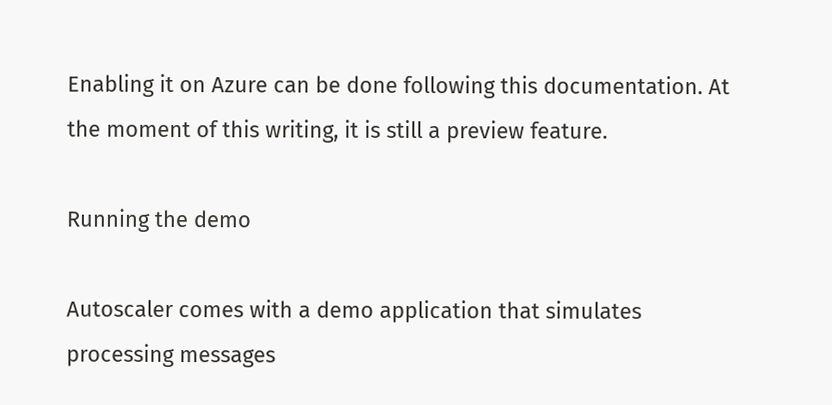Enabling it on Azure can be done following this documentation. At the moment of this writing, it is still a preview feature.

Running the demo

Autoscaler comes with a demo application that simulates processing messages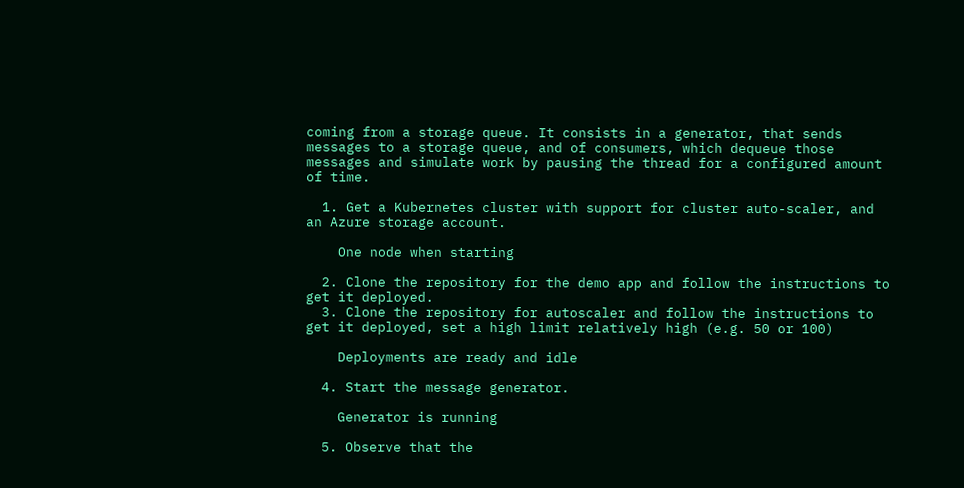coming from a storage queue. It consists in a generator, that sends messages to a storage queue, and of consumers, which dequeue those messages and simulate work by pausing the thread for a configured amount of time.

  1. Get a Kubernetes cluster with support for cluster auto-scaler, and an Azure storage account.

    One node when starting

  2. Clone the repository for the demo app and follow the instructions to get it deployed.
  3. Clone the repository for autoscaler and follow the instructions to get it deployed, set a high limit relatively high (e.g. 50 or 100)

    Deployments are ready and idle

  4. Start the message generator.

    Generator is running

  5. Observe that the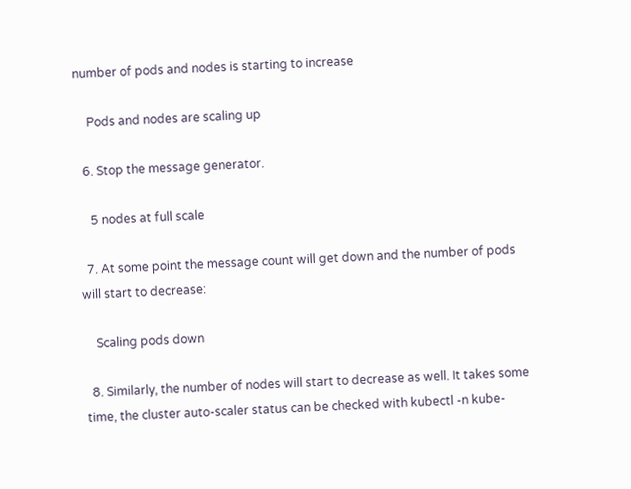number of pods and nodes is starting to increase

    Pods and nodes are scaling up

  6. Stop the message generator.

    5 nodes at full scale

  7. At some point the message count will get down and the number of pods will start to decrease:

    Scaling pods down

  8. Similarly, the number of nodes will start to decrease as well. It takes some time, the cluster auto-scaler status can be checked with kubectl -n kube-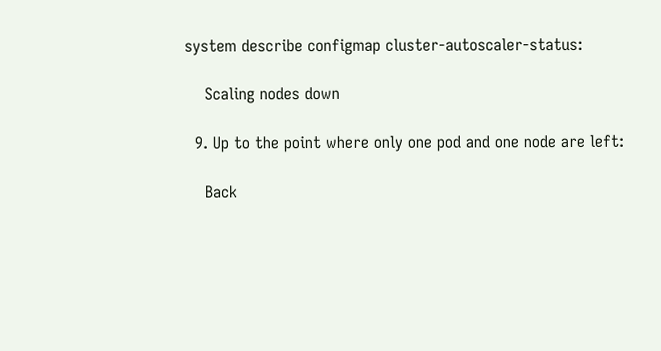system describe configmap cluster-autoscaler-status:

    Scaling nodes down

  9. Up to the point where only one pod and one node are left:

    Back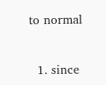to normal


  1. since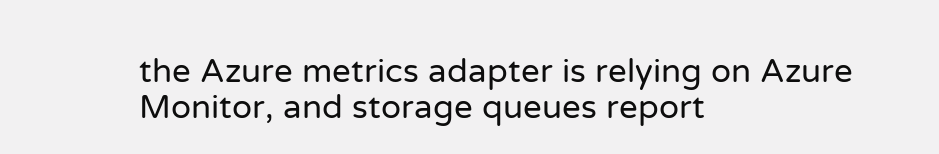the Azure metrics adapter is relying on Azure Monitor, and storage queues report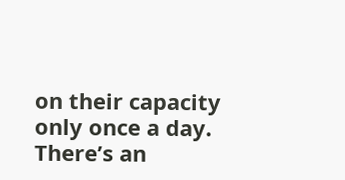on their capacity only once a day. There’s an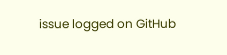issue logged on GitHub